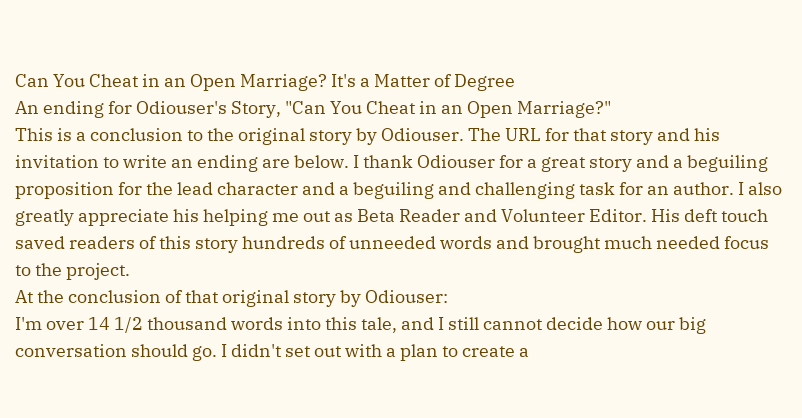Can You Cheat in an Open Marriage? It's a Matter of Degree
An ending for Odiouser's Story, "Can You Cheat in an Open Marriage?"
This is a conclusion to the original story by Odiouser. The URL for that story and his invitation to write an ending are below. I thank Odiouser for a great story and a beguiling proposition for the lead character and a beguiling and challenging task for an author. I also greatly appreciate his helping me out as Beta Reader and Volunteer Editor. His deft touch saved readers of this story hundreds of unneeded words and brought much needed focus to the project.
At the conclusion of that original story by Odiouser:
I'm over 14 1/2 thousand words into this tale, and I still cannot decide how our big conversation should go. I didn't set out with a plan to create a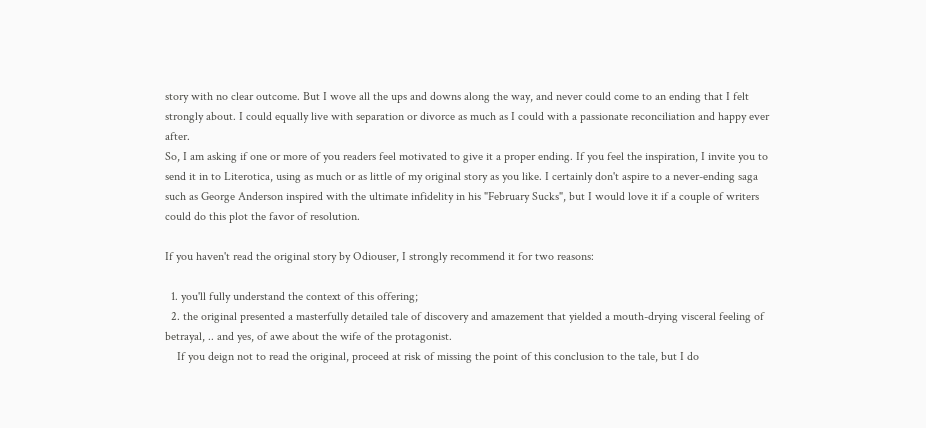story with no clear outcome. But I wove all the ups and downs along the way, and never could come to an ending that I felt strongly about. I could equally live with separation or divorce as much as I could with a passionate reconciliation and happy ever after.
So, I am asking if one or more of you readers feel motivated to give it a proper ending. If you feel the inspiration, I invite you to send it in to Literotica, using as much or as little of my original story as you like. I certainly don't aspire to a never-ending saga such as George Anderson inspired with the ultimate infidelity in his "February Sucks", but I would love it if a couple of writers could do this plot the favor of resolution.

If you haven't read the original story by Odiouser, I strongly recommend it for two reasons:

  1. you'll fully understand the context of this offering;
  2. the original presented a masterfully detailed tale of discovery and amazement that yielded a mouth-drying visceral feeling of betrayal, .. and yes, of awe about the wife of the protagonist.
    If you deign not to read the original, proceed at risk of missing the point of this conclusion to the tale, but I do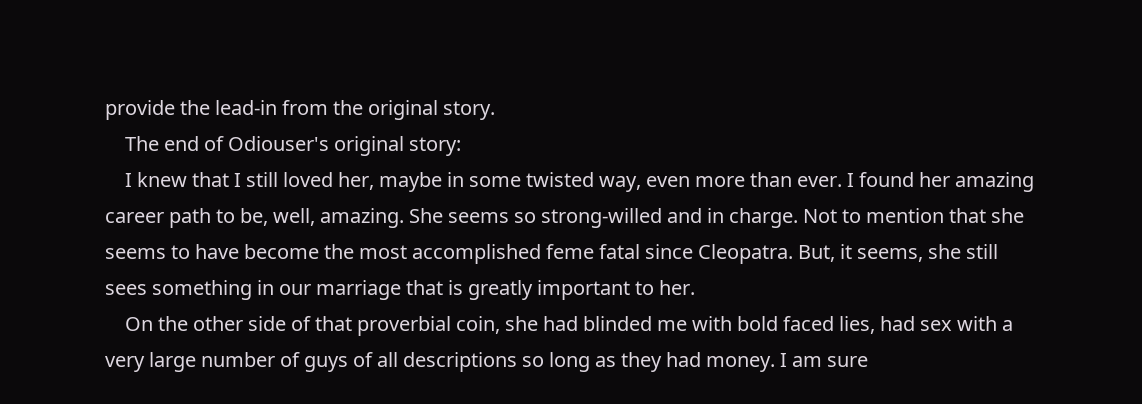provide the lead-in from the original story.
    The end of Odiouser's original story:
    I knew that I still loved her, maybe in some twisted way, even more than ever. I found her amazing career path to be, well, amazing. She seems so strong-willed and in charge. Not to mention that she seems to have become the most accomplished feme fatal since Cleopatra. But, it seems, she still sees something in our marriage that is greatly important to her.
    On the other side of that proverbial coin, she had blinded me with bold faced lies, had sex with a very large number of guys of all descriptions so long as they had money. I am sure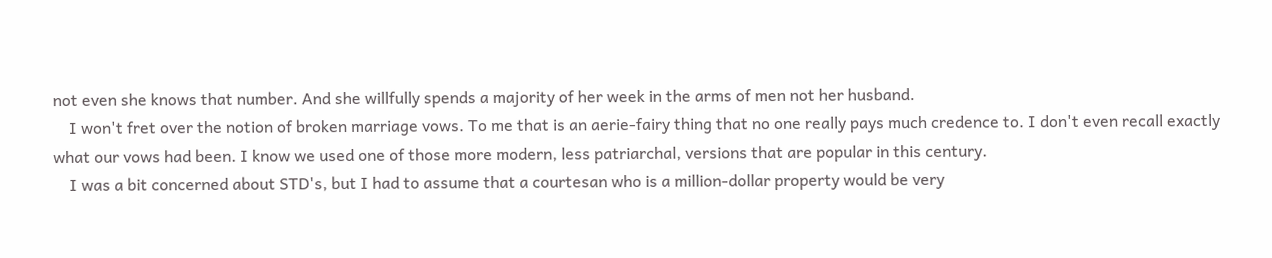not even she knows that number. And she willfully spends a majority of her week in the arms of men not her husband.
    I won't fret over the notion of broken marriage vows. To me that is an aerie-fairy thing that no one really pays much credence to. I don't even recall exactly what our vows had been. I know we used one of those more modern, less patriarchal, versions that are popular in this century.
    I was a bit concerned about STD's, but I had to assume that a courtesan who is a million-dollar property would be very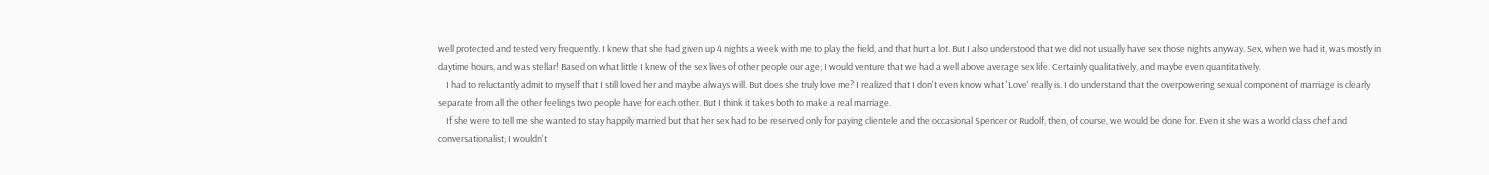well protected and tested very frequently. I knew that she had given up 4 nights a week with me to play the field, and that hurt a lot. But I also understood that we did not usually have sex those nights anyway. Sex, when we had it, was mostly in daytime hours, and was stellar! Based on what little I knew of the sex lives of other people our age; I would venture that we had a well above average sex life. Certainly qualitatively, and maybe even quantitatively.
    I had to reluctantly admit to myself that I still loved her and maybe always will. But does she truly love me? I realized that I don't even know what 'Love' really is. I do understand that the overpowering sexual component of marriage is clearly separate from all the other feelings two people have for each other. But I think it takes both to make a real marriage.
    If she were to tell me she wanted to stay happily married but that her sex had to be reserved only for paying clientele and the occasional Spencer or Rudolf, then, of course, we would be done for. Even it she was a world class chef and conversationalist; I wouldn't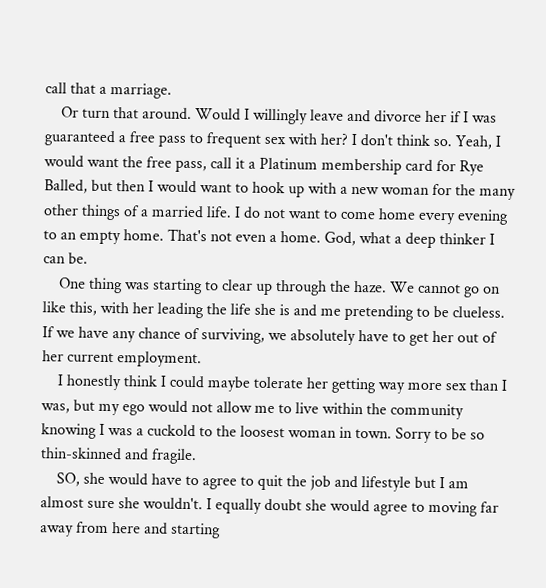call that a marriage.
    Or turn that around. Would I willingly leave and divorce her if I was guaranteed a free pass to frequent sex with her? I don't think so. Yeah, I would want the free pass, call it a Platinum membership card for Rye Balled, but then I would want to hook up with a new woman for the many other things of a married life. I do not want to come home every evening to an empty home. That's not even a home. God, what a deep thinker I can be.
    One thing was starting to clear up through the haze. We cannot go on like this, with her leading the life she is and me pretending to be clueless. If we have any chance of surviving, we absolutely have to get her out of her current employment.
    I honestly think I could maybe tolerate her getting way more sex than I was, but my ego would not allow me to live within the community knowing I was a cuckold to the loosest woman in town. Sorry to be so thin-skinned and fragile.
    SO, she would have to agree to quit the job and lifestyle but I am almost sure she wouldn't. I equally doubt she would agree to moving far away from here and starting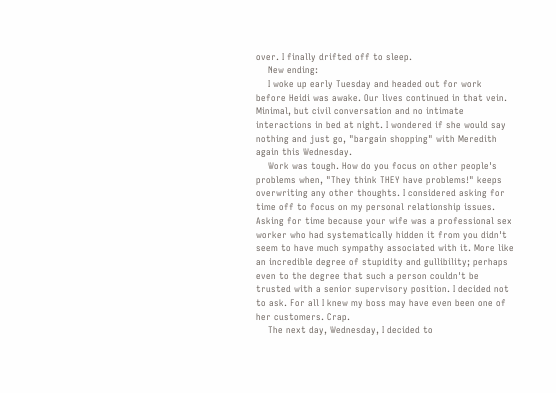over. I finally drifted off to sleep.
    New ending:
    I woke up early Tuesday and headed out for work before Heidi was awake. Our lives continued in that vein. Minimal, but civil conversation and no intimate interactions in bed at night. I wondered if she would say nothing and just go, "bargain shopping" with Meredith again this Wednesday.
    Work was tough. How do you focus on other people's problems when, "They think THEY have problems!" keeps overwriting any other thoughts. I considered asking for time off to focus on my personal relationship issues. Asking for time because your wife was a professional sex worker who had systematically hidden it from you didn't seem to have much sympathy associated with it. More like an incredible degree of stupidity and gullibility; perhaps even to the degree that such a person couldn't be trusted with a senior supervisory position. I decided not to ask. For all I knew my boss may have even been one of her customers. Crap.
    The next day, Wednesday, I decided to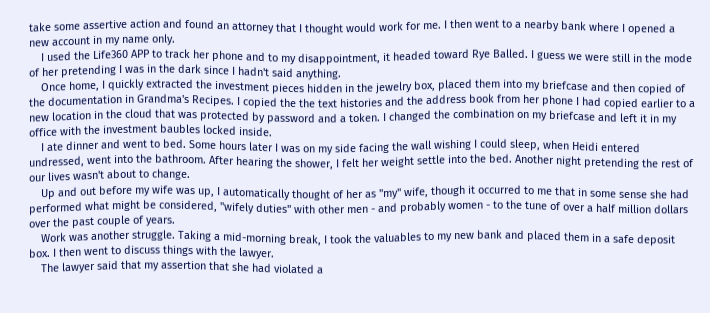take some assertive action and found an attorney that I thought would work for me. I then went to a nearby bank where I opened a new account in my name only.
    I used the Life360 APP to track her phone and to my disappointment, it headed toward Rye Balled. I guess we were still in the mode of her pretending I was in the dark since I hadn't said anything.
    Once home, I quickly extracted the investment pieces hidden in the jewelry box, placed them into my briefcase and then copied of the documentation in Grandma's Recipes. I copied the the text histories and the address book from her phone I had copied earlier to a new location in the cloud that was protected by password and a token. I changed the combination on my briefcase and left it in my office with the investment baubles locked inside.
    I ate dinner and went to bed. Some hours later I was on my side facing the wall wishing I could sleep, when Heidi entered undressed, went into the bathroom. After hearing the shower, I felt her weight settle into the bed. Another night pretending the rest of our lives wasn't about to change.
    Up and out before my wife was up, I automatically thought of her as "my" wife, though it occurred to me that in some sense she had performed what might be considered, "wifely duties" with other men - and probably women - to the tune of over a half million dollars over the past couple of years.
    Work was another struggle. Taking a mid-morning break, I took the valuables to my new bank and placed them in a safe deposit box. I then went to discuss things with the lawyer.
    The lawyer said that my assertion that she had violated a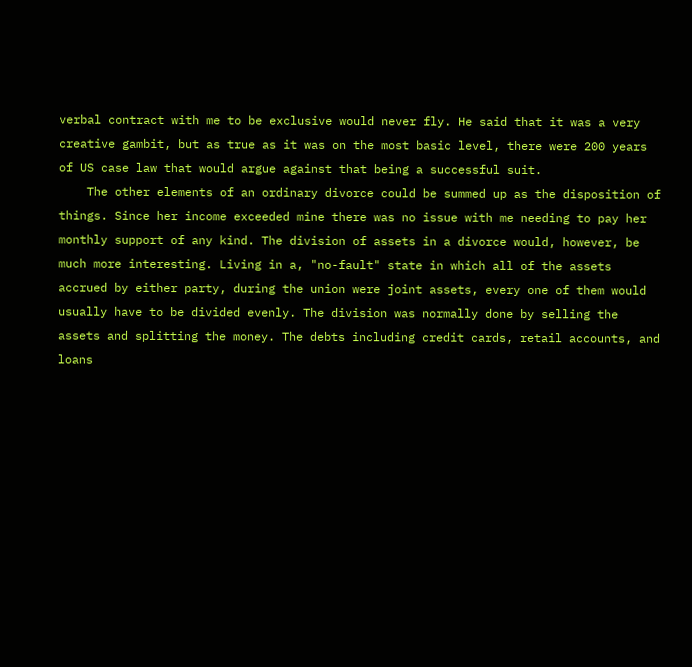verbal contract with me to be exclusive would never fly. He said that it was a very creative gambit, but as true as it was on the most basic level, there were 200 years of US case law that would argue against that being a successful suit.
    The other elements of an ordinary divorce could be summed up as the disposition of things. Since her income exceeded mine there was no issue with me needing to pay her monthly support of any kind. The division of assets in a divorce would, however, be much more interesting. Living in a, "no-fault" state in which all of the assets accrued by either party, during the union were joint assets, every one of them would usually have to be divided evenly. The division was normally done by selling the assets and splitting the money. The debts including credit cards, retail accounts, and loans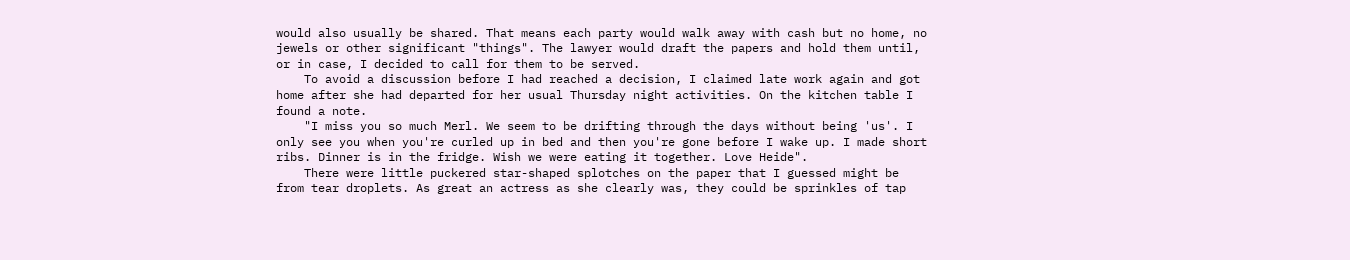would also usually be shared. That means each party would walk away with cash but no home, no jewels or other significant "things". The lawyer would draft the papers and hold them until, or in case, I decided to call for them to be served.
    To avoid a discussion before I had reached a decision, I claimed late work again and got home after she had departed for her usual Thursday night activities. On the kitchen table I found a note.
    "I miss you so much Merl. We seem to be drifting through the days without being 'us'. I only see you when you're curled up in bed and then you're gone before I wake up. I made short ribs. Dinner is in the fridge. Wish we were eating it together. Love Heide".
    There were little puckered star-shaped splotches on the paper that I guessed might be from tear droplets. As great an actress as she clearly was, they could be sprinkles of tap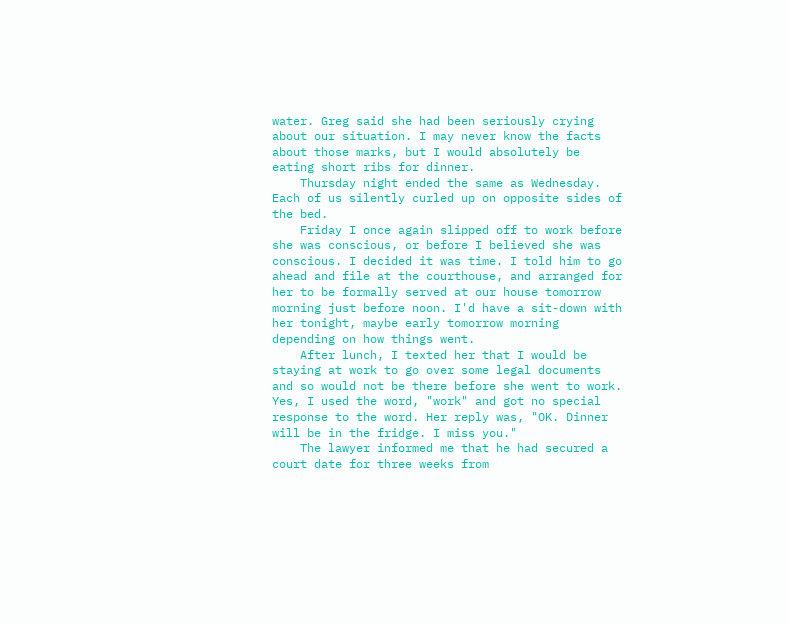water. Greg said she had been seriously crying about our situation. I may never know the facts about those marks, but I would absolutely be eating short ribs for dinner.
    Thursday night ended the same as Wednesday. Each of us silently curled up on opposite sides of the bed.
    Friday I once again slipped off to work before she was conscious, or before I believed she was conscious. I decided it was time. I told him to go ahead and file at the courthouse, and arranged for her to be formally served at our house tomorrow morning just before noon. I'd have a sit-down with her tonight, maybe early tomorrow morning depending on how things went.
    After lunch, I texted her that I would be staying at work to go over some legal documents and so would not be there before she went to work. Yes, I used the word, "work" and got no special response to the word. Her reply was, "OK. Dinner will be in the fridge. I miss you."
    The lawyer informed me that he had secured a court date for three weeks from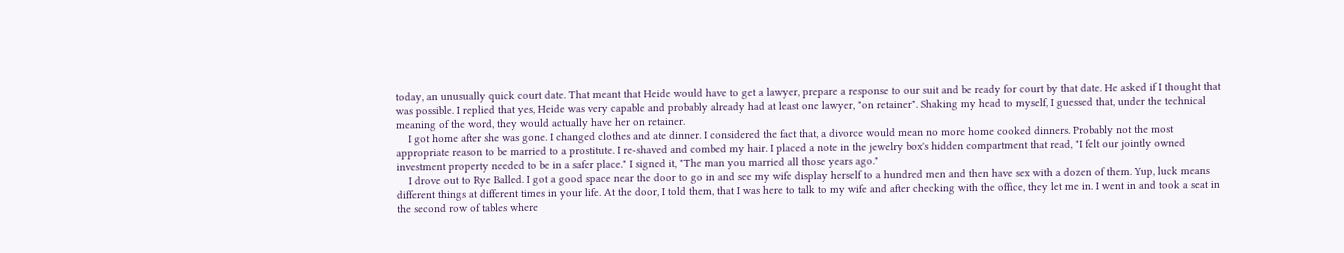today, an unusually quick court date. That meant that Heide would have to get a lawyer, prepare a response to our suit and be ready for court by that date. He asked if I thought that was possible. I replied that yes, Heide was very capable and probably already had at least one lawyer, "on retainer". Shaking my head to myself, I guessed that, under the technical meaning of the word, they would actually have her on retainer.
    I got home after she was gone. I changed clothes and ate dinner. I considered the fact that, a divorce would mean no more home cooked dinners. Probably not the most appropriate reason to be married to a prostitute. I re-shaved and combed my hair. I placed a note in the jewelry box's hidden compartment that read, "I felt our jointly owned investment property needed to be in a safer place." I signed it, "The man you married all those years ago."
    I drove out to Rye Balled. I got a good space near the door to go in and see my wife display herself to a hundred men and then have sex with a dozen of them. Yup, luck means different things at different times in your life. At the door, I told them, that I was here to talk to my wife and after checking with the office, they let me in. I went in and took a seat in the second row of tables where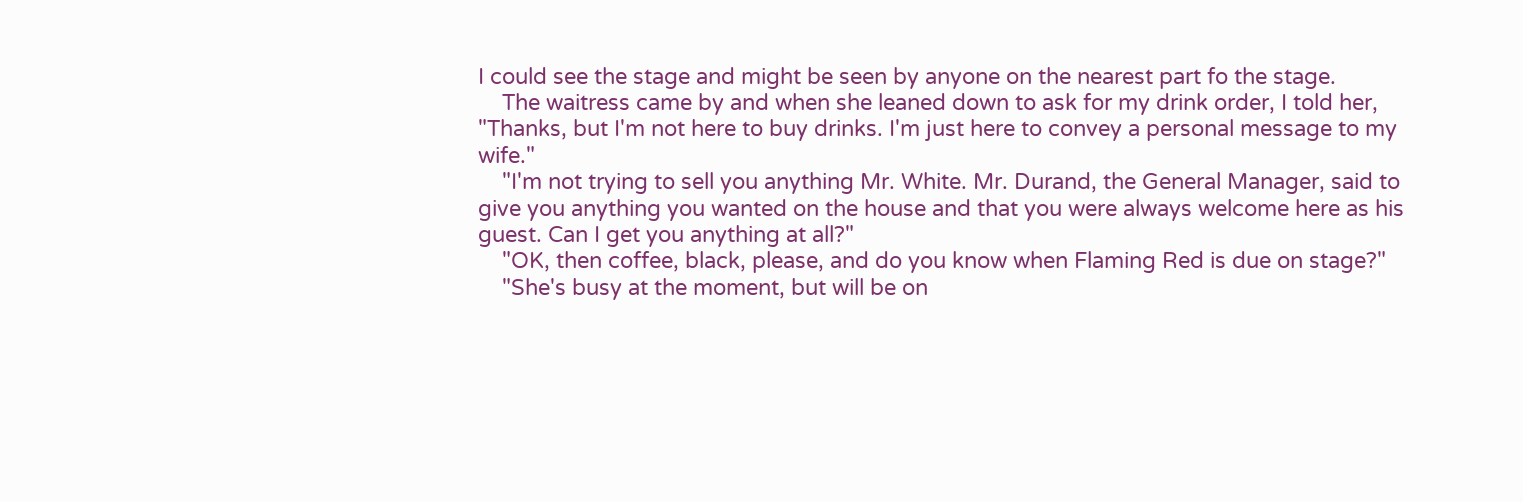I could see the stage and might be seen by anyone on the nearest part fo the stage.
    The waitress came by and when she leaned down to ask for my drink order, I told her, "Thanks, but I'm not here to buy drinks. I'm just here to convey a personal message to my wife."
    "I'm not trying to sell you anything Mr. White. Mr. Durand, the General Manager, said to give you anything you wanted on the house and that you were always welcome here as his guest. Can I get you anything at all?"
    "OK, then coffee, black, please, and do you know when Flaming Red is due on stage?"
    "She's busy at the moment, but will be on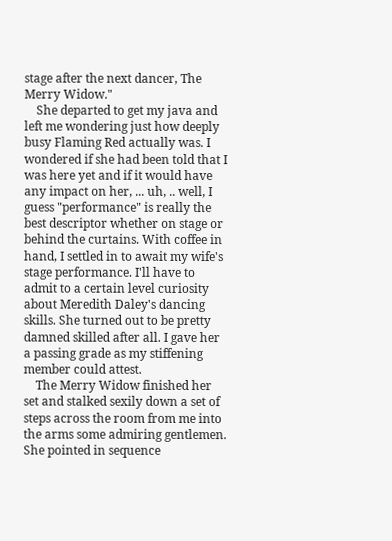stage after the next dancer, The Merry Widow."
    She departed to get my java and left me wondering just how deeply busy Flaming Red actually was. I wondered if she had been told that I was here yet and if it would have any impact on her, ... uh, .. well, I guess "performance" is really the best descriptor whether on stage or behind the curtains. With coffee in hand, I settled in to await my wife's stage performance. I'll have to admit to a certain level curiosity about Meredith Daley's dancing skills. She turned out to be pretty damned skilled after all. I gave her a passing grade as my stiffening member could attest.
    The Merry Widow finished her set and stalked sexily down a set of steps across the room from me into the arms some admiring gentlemen. She pointed in sequence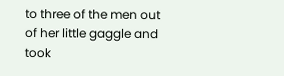to three of the men out of her little gaggle and took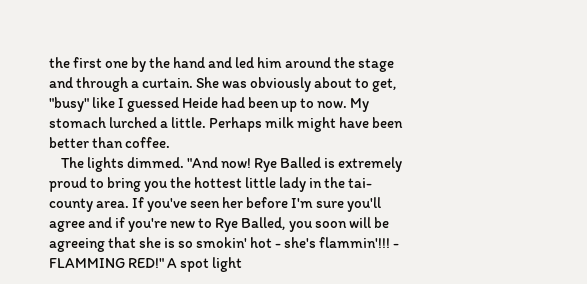the first one by the hand and led him around the stage and through a curtain. She was obviously about to get, "busy" like I guessed Heide had been up to now. My stomach lurched a little. Perhaps milk might have been better than coffee.
    The lights dimmed. "And now! Rye Balled is extremely proud to bring you the hottest little lady in the tai-county area. If you've seen her before I'm sure you'll agree and if you're new to Rye Balled, you soon will be agreeing that she is so smokin' hot - she's flammin'!!! - FLAMMING RED!" A spot light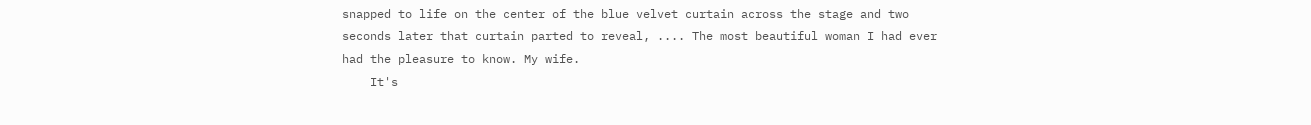snapped to life on the center of the blue velvet curtain across the stage and two seconds later that curtain parted to reveal, .... The most beautiful woman I had ever had the pleasure to know. My wife.
    It's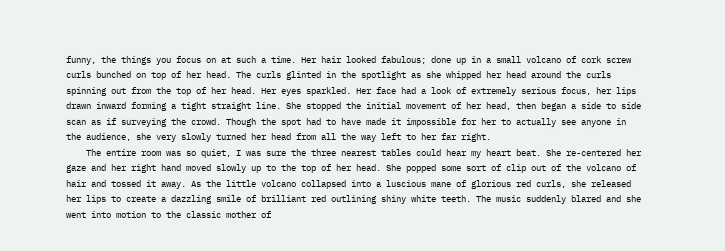funny, the things you focus on at such a time. Her hair looked fabulous; done up in a small volcano of cork screw curls bunched on top of her head. The curls glinted in the spotlight as she whipped her head around the curls spinning out from the top of her head. Her eyes sparkled. Her face had a look of extremely serious focus, her lips drawn inward forming a tight straight line. She stopped the initial movement of her head, then began a side to side scan as if surveying the crowd. Though the spot had to have made it impossible for her to actually see anyone in the audience, she very slowly turned her head from all the way left to her far right.
    The entire room was so quiet, I was sure the three nearest tables could hear my heart beat. She re-centered her gaze and her right hand moved slowly up to the top of her head. She popped some sort of clip out of the volcano of hair and tossed it away. As the little volcano collapsed into a luscious mane of glorious red curls, she released her lips to create a dazzling smile of brilliant red outlining shiny white teeth. The music suddenly blared and she went into motion to the classic mother of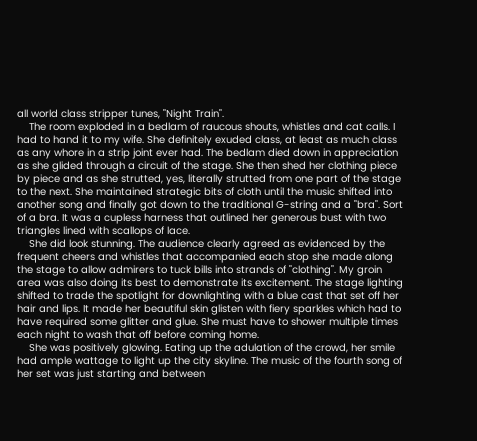all world class stripper tunes, "Night Train".
    The room exploded in a bedlam of raucous shouts, whistles and cat calls. I had to hand it to my wife. She definitely exuded class, at least as much class as any whore in a strip joint ever had. The bedlam died down in appreciation as she glided through a circuit of the stage. She then shed her clothing piece by piece and as she strutted, yes, literally strutted from one part of the stage to the next. She maintained strategic bits of cloth until the music shifted into another song and finally got down to the traditional G-string and a "bra". Sort of a bra. It was a cupless harness that outlined her generous bust with two triangles lined with scallops of lace.
    She did look stunning. The audience clearly agreed as evidenced by the frequent cheers and whistles that accompanied each stop she made along the stage to allow admirers to tuck bills into strands of "clothing". My groin area was also doing its best to demonstrate its excitement. The stage lighting shifted to trade the spotlight for downlighting with a blue cast that set off her hair and lips. It made her beautiful skin glisten with fiery sparkles which had to have required some glitter and glue. She must have to shower multiple times each night to wash that off before coming home.
    She was positively glowing. Eating up the adulation of the crowd, her smile had ample wattage to light up the city skyline. The music of the fourth song of her set was just starting and between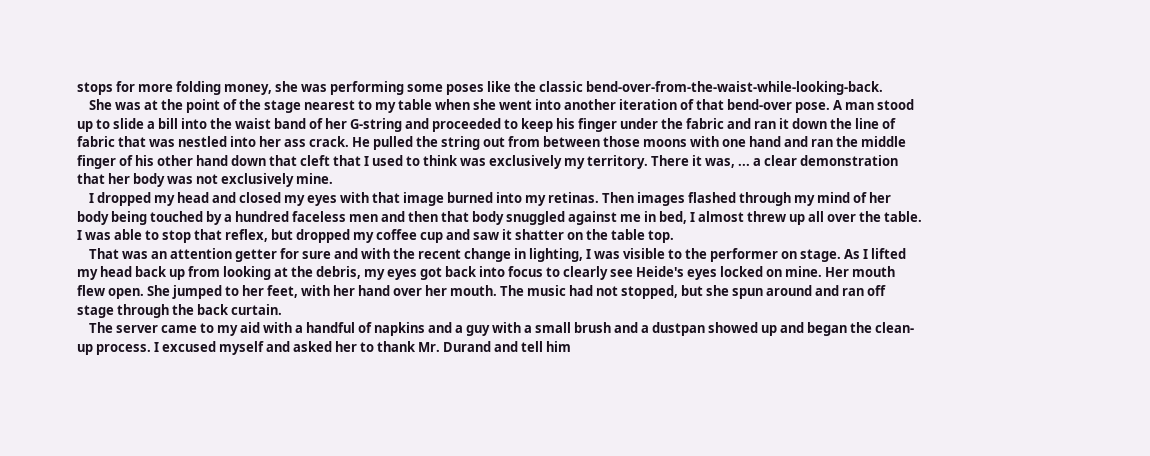stops for more folding money, she was performing some poses like the classic bend-over-from-the-waist-while-looking-back.
    She was at the point of the stage nearest to my table when she went into another iteration of that bend-over pose. A man stood up to slide a bill into the waist band of her G-string and proceeded to keep his finger under the fabric and ran it down the line of fabric that was nestled into her ass crack. He pulled the string out from between those moons with one hand and ran the middle finger of his other hand down that cleft that I used to think was exclusively my territory. There it was, ... a clear demonstration that her body was not exclusively mine.
    I dropped my head and closed my eyes with that image burned into my retinas. Then images flashed through my mind of her body being touched by a hundred faceless men and then that body snuggled against me in bed, I almost threw up all over the table. I was able to stop that reflex, but dropped my coffee cup and saw it shatter on the table top.
    That was an attention getter for sure and with the recent change in lighting, I was visible to the performer on stage. As I lifted my head back up from looking at the debris, my eyes got back into focus to clearly see Heide's eyes locked on mine. Her mouth flew open. She jumped to her feet, with her hand over her mouth. The music had not stopped, but she spun around and ran off stage through the back curtain.
    The server came to my aid with a handful of napkins and a guy with a small brush and a dustpan showed up and began the clean-up process. I excused myself and asked her to thank Mr. Durand and tell him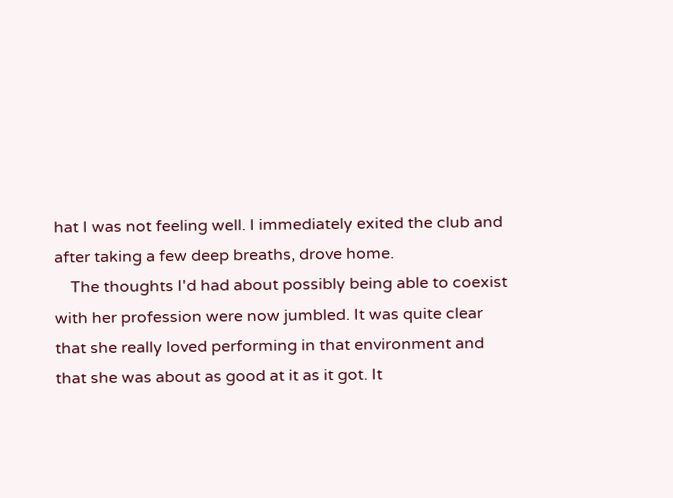hat I was not feeling well. I immediately exited the club and after taking a few deep breaths, drove home.
    The thoughts I'd had about possibly being able to coexist with her profession were now jumbled. It was quite clear that she really loved performing in that environment and that she was about as good at it as it got. It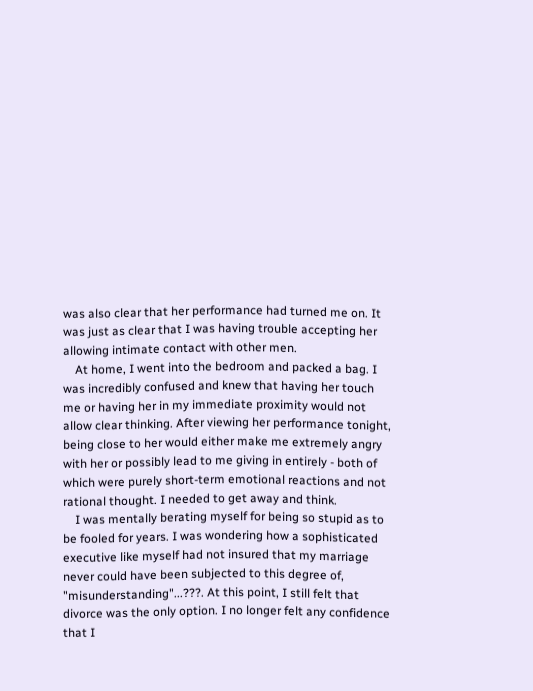was also clear that her performance had turned me on. It was just as clear that I was having trouble accepting her allowing intimate contact with other men.
    At home, I went into the bedroom and packed a bag. I was incredibly confused and knew that having her touch me or having her in my immediate proximity would not allow clear thinking. After viewing her performance tonight, being close to her would either make me extremely angry with her or possibly lead to me giving in entirely - both of which were purely short-term emotional reactions and not rational thought. I needed to get away and think.
    I was mentally berating myself for being so stupid as to be fooled for years. I was wondering how a sophisticated executive like myself had not insured that my marriage never could have been subjected to this degree of, "misunderstanding"...???. At this point, I still felt that divorce was the only option. I no longer felt any confidence that I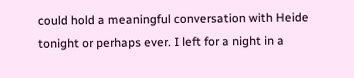could hold a meaningful conversation with Heide tonight or perhaps ever. I left for a night in a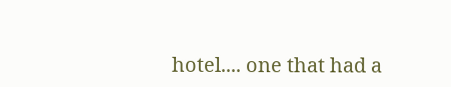hotel.... one that had a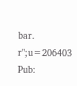bar. r";u=206403
Pub: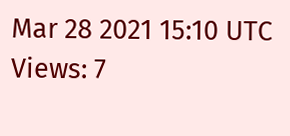Mar 28 2021 15:10 UTC
Views: 7